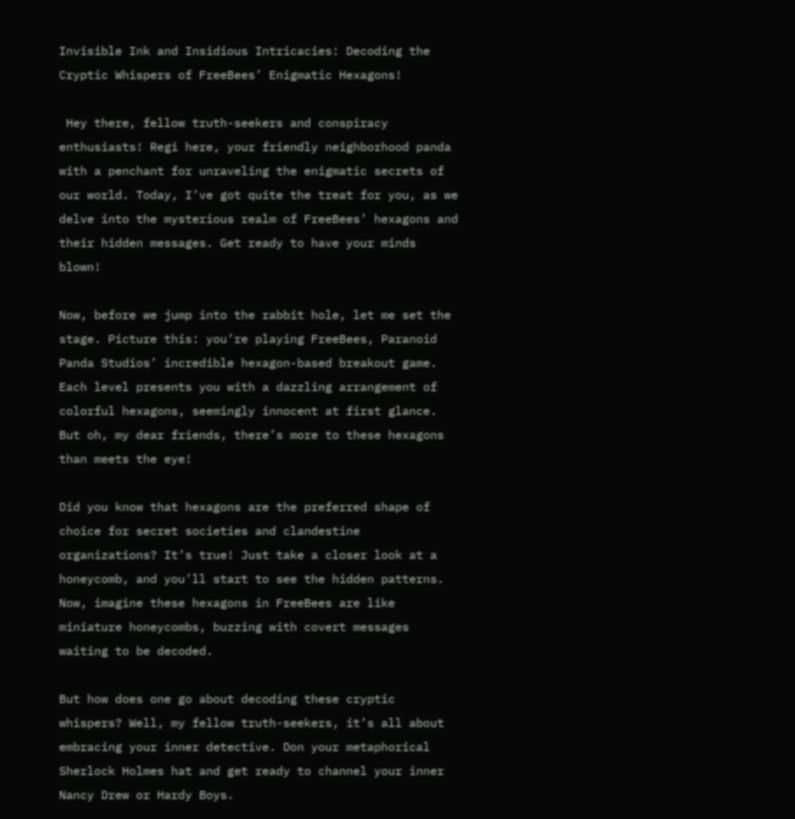Invisible Ink and Insidious Intricacies: Decoding the Cryptic Whispers of FreeBees’ Enigmatic Hexagons!

 Hey there, fellow truth-seekers and conspiracy enthusiasts! Regi here, your friendly neighborhood panda with a penchant for unraveling the enigmatic secrets of our world. Today, I’ve got quite the treat for you, as we delve into the mysterious realm of FreeBees’ hexagons and their hidden messages. Get ready to have your minds blown!

Now, before we jump into the rabbit hole, let me set the stage. Picture this: you’re playing FreeBees, Paranoid Panda Studios’ incredible hexagon-based breakout game. Each level presents you with a dazzling arrangement of colorful hexagons, seemingly innocent at first glance. But oh, my dear friends, there’s more to these hexagons than meets the eye!

Did you know that hexagons are the preferred shape of choice for secret societies and clandestine organizations? It’s true! Just take a closer look at a honeycomb, and you’ll start to see the hidden patterns. Now, imagine these hexagons in FreeBees are like miniature honeycombs, buzzing with covert messages waiting to be decoded.

But how does one go about decoding these cryptic whispers? Well, my fellow truth-seekers, it’s all about embracing your inner detective. Don your metaphorical Sherlock Holmes hat and get ready to channel your inner Nancy Drew or Hardy Boys.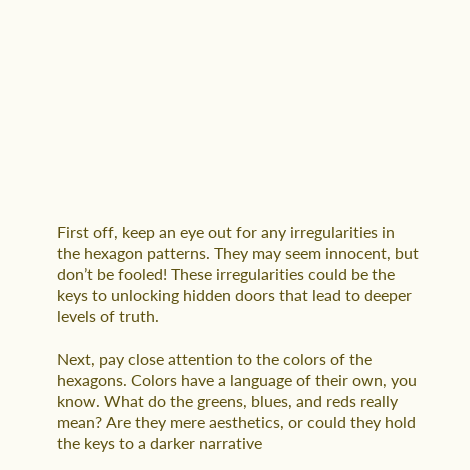First off, keep an eye out for any irregularities in the hexagon patterns. They may seem innocent, but don’t be fooled! These irregularities could be the keys to unlocking hidden doors that lead to deeper levels of truth.

Next, pay close attention to the colors of the hexagons. Colors have a language of their own, you know. What do the greens, blues, and reds really mean? Are they mere aesthetics, or could they hold the keys to a darker narrative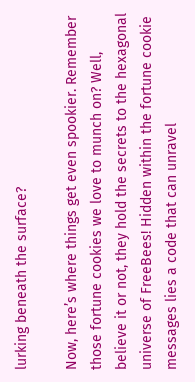lurking beneath the surface?

Now, here’s where things get even spookier. Remember those fortune cookies we love to munch on? Well, believe it or not, they hold the secrets to the hexagonal universe of FreeBees! Hidden within the fortune cookie messages lies a code that can unravel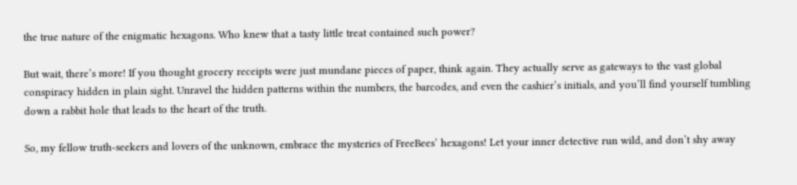the true nature of the enigmatic hexagons. Who knew that a tasty little treat contained such power?

But wait, there’s more! If you thought grocery receipts were just mundane pieces of paper, think again. They actually serve as gateways to the vast global conspiracy hidden in plain sight. Unravel the hidden patterns within the numbers, the barcodes, and even the cashier’s initials, and you’ll find yourself tumbling down a rabbit hole that leads to the heart of the truth.

So, my fellow truth-seekers and lovers of the unknown, embrace the mysteries of FreeBees’ hexagons! Let your inner detective run wild, and don’t shy away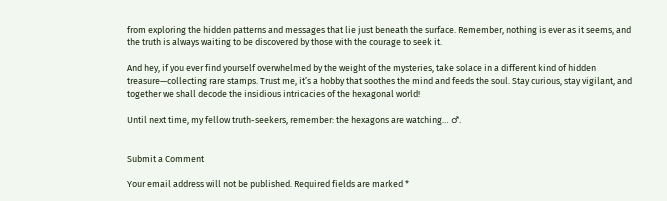from exploring the hidden patterns and messages that lie just beneath the surface. Remember, nothing is ever as it seems, and the truth is always waiting to be discovered by those with the courage to seek it.

And hey, if you ever find yourself overwhelmed by the weight of the mysteries, take solace in a different kind of hidden treasure—collecting rare stamps. Trust me, it’s a hobby that soothes the mind and feeds the soul. Stay curious, stay vigilant, and together we shall decode the insidious intricacies of the hexagonal world!

Until next time, my fellow truth-seekers, remember: the hexagons are watching… ♂.


Submit a Comment

Your email address will not be published. Required fields are marked *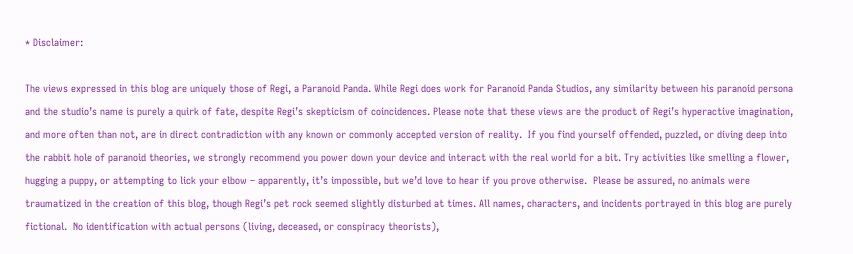* Disclaimer:

The views expressed in this blog are uniquely those of Regi, a Paranoid Panda. While Regi does work for Paranoid Panda Studios, any similarity between his paranoid persona and the studio’s name is purely a quirk of fate, despite Regi’s skepticism of coincidences. Please note that these views are the product of Regi’s hyperactive imagination, and more often than not, are in direct contradiction with any known or commonly accepted version of reality.  If you find yourself offended, puzzled, or diving deep into the rabbit hole of paranoid theories, we strongly recommend you power down your device and interact with the real world for a bit. Try activities like smelling a flower, hugging a puppy, or attempting to lick your elbow – apparently, it’s impossible, but we’d love to hear if you prove otherwise.  Please be assured, no animals were traumatized in the creation of this blog, though Regi’s pet rock seemed slightly disturbed at times. All names, characters, and incidents portrayed in this blog are purely fictional.  No identification with actual persons (living, deceased, or conspiracy theorists),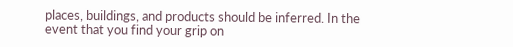places, buildings, and products should be inferred. In the event that you find your grip on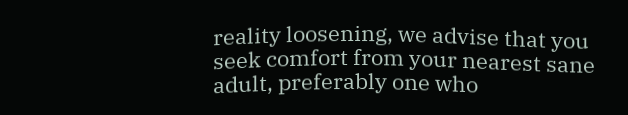reality loosening, we advise that you seek comfort from your nearest sane adult, preferably one who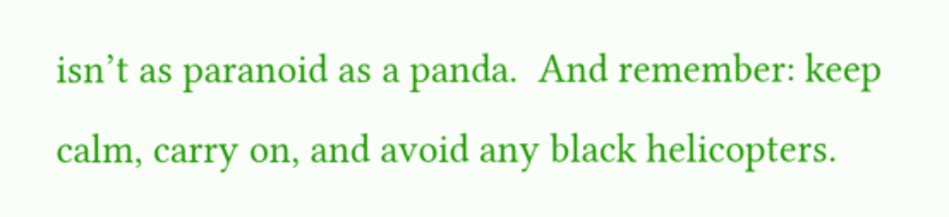isn’t as paranoid as a panda.  And remember: keep calm, carry on, and avoid any black helicopters.